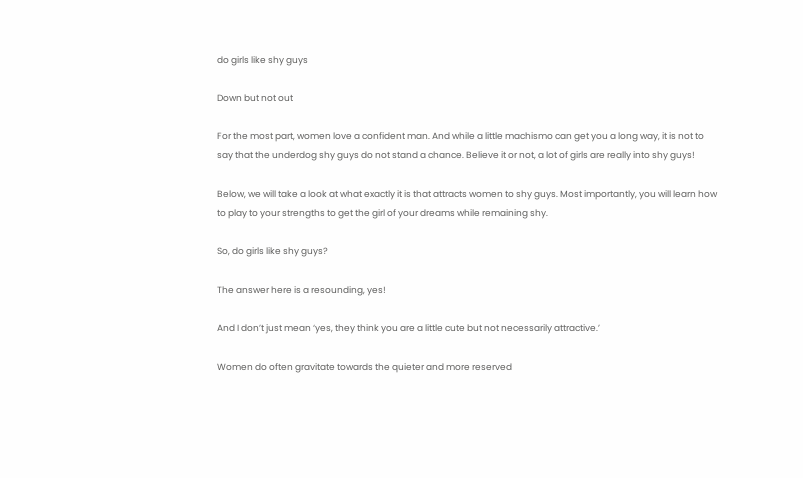do girls like shy guys

Down but not out

For the most part, women love a confident man. And while a little machismo can get you a long way, it is not to say that the underdog shy guys do not stand a chance. Believe it or not, a lot of girls are really into shy guys!

Below, we will take a look at what exactly it is that attracts women to shy guys. Most importantly, you will learn how to play to your strengths to get the girl of your dreams while remaining shy.

So, do girls like shy guys?

The answer here is a resounding, yes!

And I don’t just mean ‘yes, they think you are a little cute but not necessarily attractive.’

Women do often gravitate towards the quieter and more reserved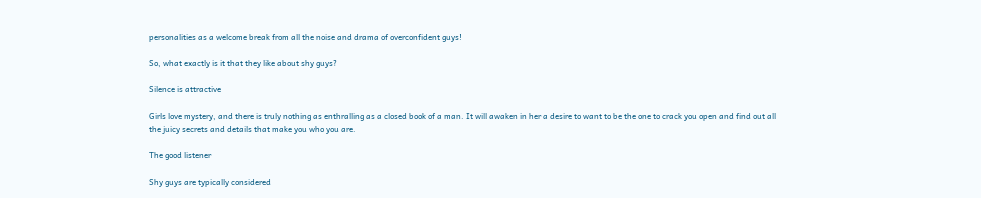personalities as a welcome break from all the noise and drama of overconfident guys!

So, what exactly is it that they like about shy guys?

Silence is attractive

Girls love mystery, and there is truly nothing as enthralling as a closed book of a man. It will awaken in her a desire to want to be the one to crack you open and find out all the juicy secrets and details that make you who you are.

The good listener

Shy guys are typically considered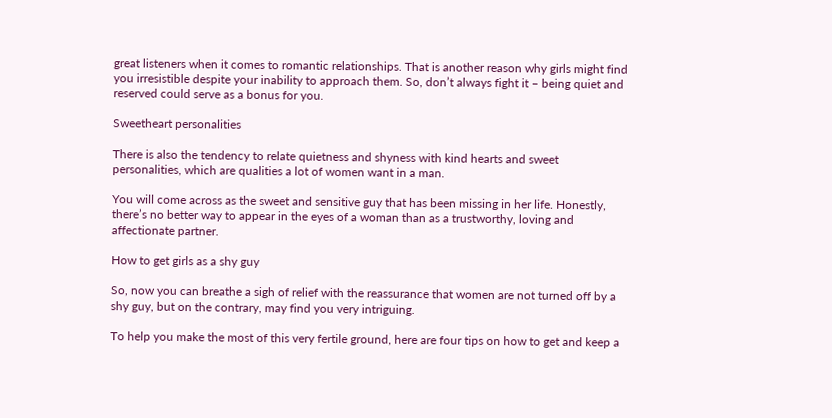great listeners when it comes to romantic relationships. That is another reason why girls might find you irresistible despite your inability to approach them. So, don’t always fight it – being quiet and reserved could serve as a bonus for you.

Sweetheart personalities

There is also the tendency to relate quietness and shyness with kind hearts and sweet personalities, which are qualities a lot of women want in a man.

You will come across as the sweet and sensitive guy that has been missing in her life. Honestly, there’s no better way to appear in the eyes of a woman than as a trustworthy, loving and affectionate partner.

How to get girls as a shy guy

So, now you can breathe a sigh of relief with the reassurance that women are not turned off by a shy guy, but on the contrary, may find you very intriguing.

To help you make the most of this very fertile ground, here are four tips on how to get and keep a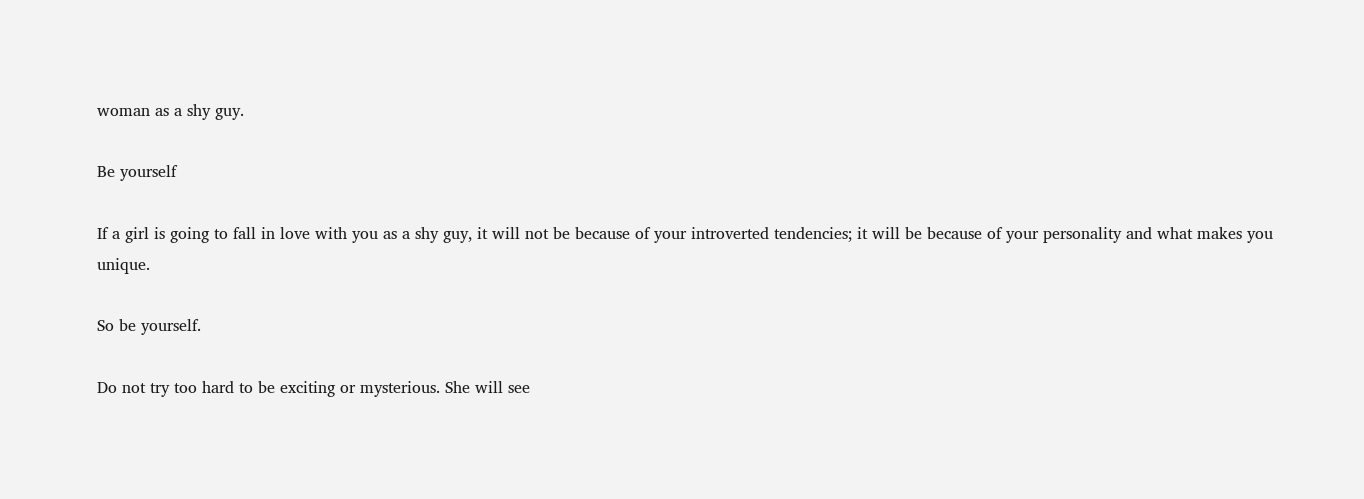woman as a shy guy.

Be yourself

If a girl is going to fall in love with you as a shy guy, it will not be because of your introverted tendencies; it will be because of your personality and what makes you unique.

So be yourself.

Do not try too hard to be exciting or mysterious. She will see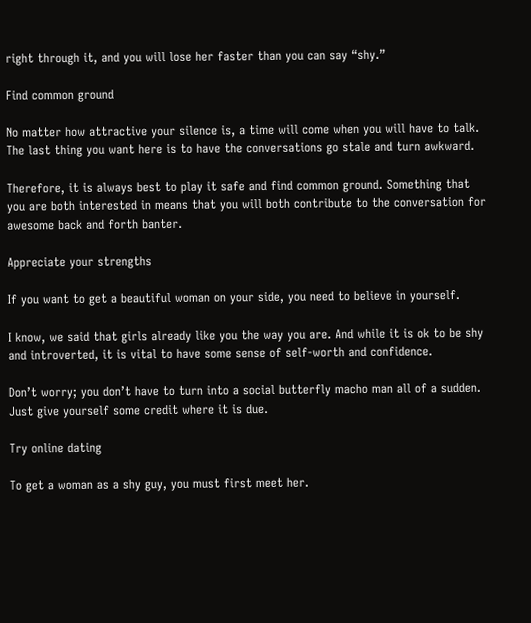right through it, and you will lose her faster than you can say “shy.”

Find common ground

No matter how attractive your silence is, a time will come when you will have to talk. The last thing you want here is to have the conversations go stale and turn awkward.

Therefore, it is always best to play it safe and find common ground. Something that you are both interested in means that you will both contribute to the conversation for awesome back and forth banter.

Appreciate your strengths

If you want to get a beautiful woman on your side, you need to believe in yourself.

I know, we said that girls already like you the way you are. And while it is ok to be shy and introverted, it is vital to have some sense of self-worth and confidence.

Don’t worry; you don’t have to turn into a social butterfly macho man all of a sudden. Just give yourself some credit where it is due.

Try online dating

To get a woman as a shy guy, you must first meet her.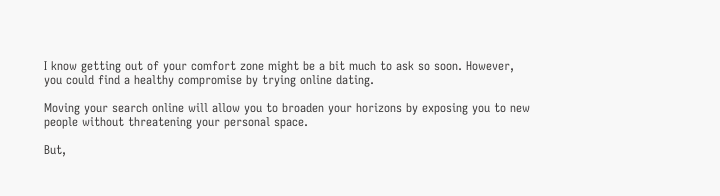I know getting out of your comfort zone might be a bit much to ask so soon. However, you could find a healthy compromise by trying online dating.

Moving your search online will allow you to broaden your horizons by exposing you to new people without threatening your personal space.

But,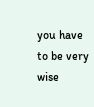you have to be very wise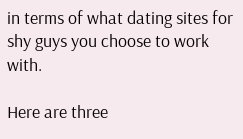in terms of what dating sites for shy guys you choose to work with.

Here are three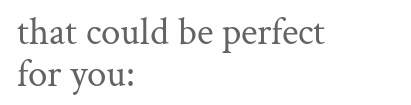that could be perfect for you: